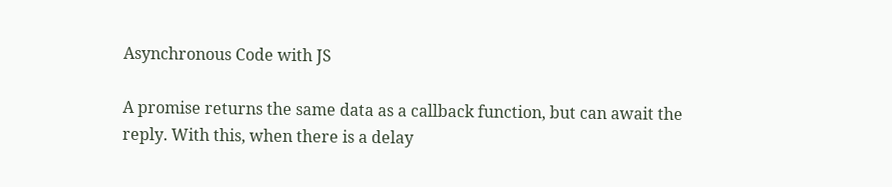Asynchronous Code with JS

A promise returns the same data as a callback function, but can await the reply. With this, when there is a delay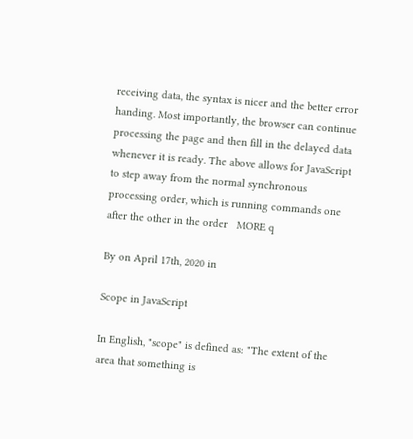receiving data, the syntax is nicer and the better error handing. Most importantly, the browser can continue processing the page and then fill in the delayed data whenever it is ready. The above allows for JavaScript to step away from the normal synchronous processing order, which is running commands one after the other in the order   MORE q

By on April 17th, 2020 in

Scope in JavaScript

In English, "scope" is defined as: "The extent of the area that something is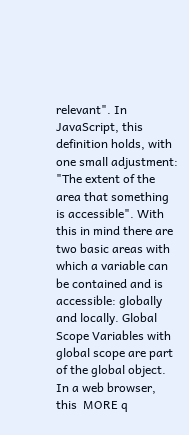relevant". In JavaScript, this definition holds, with one small adjustment: "The extent of the area that something is accessible". With this in mind there are two basic areas with which a variable can be contained and is accessible: globally and locally. Global Scope Variables with global scope are part of the global object. In a web browser, this  MORE q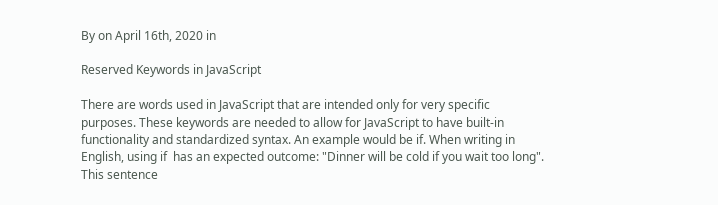By on April 16th, 2020 in

Reserved Keywords in JavaScript

There are words used in JavaScript that are intended only for very specific purposes. These keywords are needed to allow for JavaScript to have built-in functionality and standardized syntax. An example would be if. When writing in English, using if  has an expected outcome: "Dinner will be cold if you wait too long". This sentence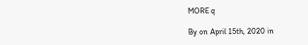MORE q

By on April 15th, 2020 in